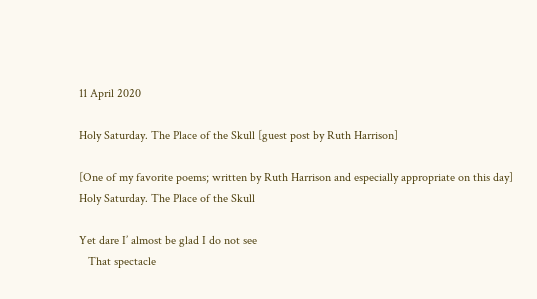11 April 2020

Holy Saturday. The Place of the Skull [guest post by Ruth Harrison]

[One of my favorite poems; written by Ruth Harrison and especially appropriate on this day]
Holy Saturday. The Place of the Skull

Yet dare I’ almost be glad I do not see
   That spectacle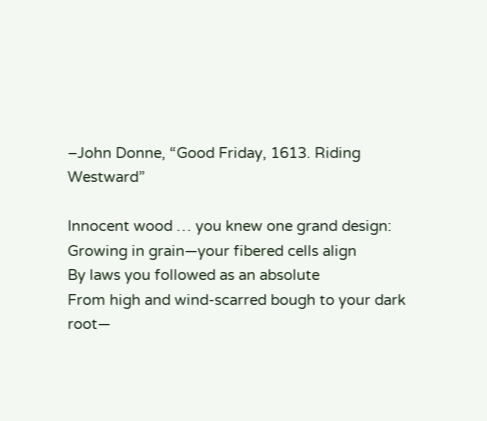–John Donne, “Good Friday, 1613. Riding Westward”

Innocent wood … you knew one grand design:
Growing in grain—your fibered cells align
By laws you followed as an absolute
From high and wind-scarred bough to your dark root—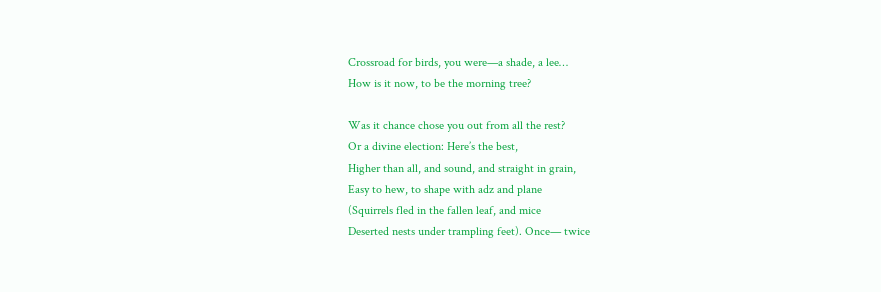Crossroad for birds, you were—a shade, a lee…
How is it now, to be the morning tree?

Was it chance chose you out from all the rest?
Or a divine election: Here’s the best,
Higher than all, and sound, and straight in grain,
Easy to hew, to shape with adz and plane
(Squirrels fled in the fallen leaf, and mice
Deserted nests under trampling feet). Once— twice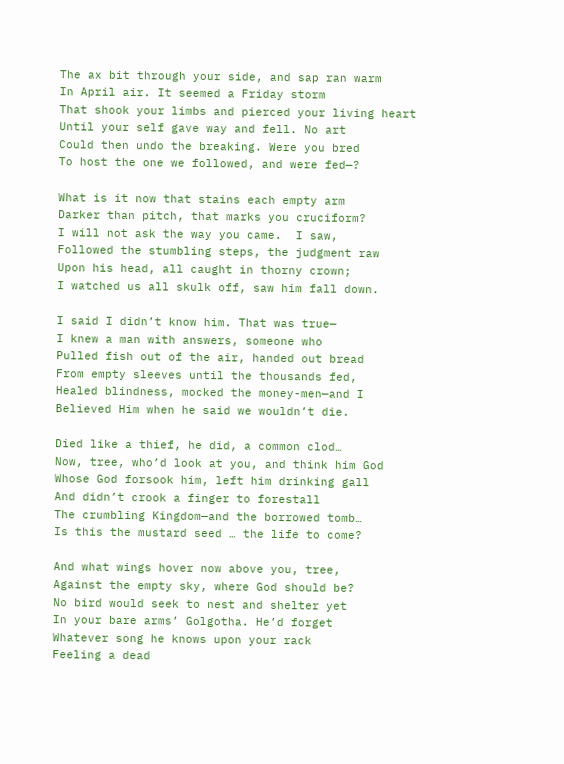The ax bit through your side, and sap ran warm
In April air. It seemed a Friday storm
That shook your limbs and pierced your living heart
Until your self gave way and fell. No art
Could then undo the breaking. Were you bred
To host the one we followed, and were fed—?

What is it now that stains each empty arm
Darker than pitch, that marks you cruciform?
I will not ask the way you came.  I saw,
Followed the stumbling steps, the judgment raw
Upon his head, all caught in thorny crown;
I watched us all skulk off, saw him fall down.

I said I didn’t know him. That was true—
I knew a man with answers, someone who
Pulled fish out of the air, handed out bread
From empty sleeves until the thousands fed,
Healed blindness, mocked the money-men—and I
Believed Him when he said we wouldn’t die.

Died like a thief, he did, a common clod…
Now, tree, who’d look at you, and think him God
Whose God forsook him, left him drinking gall
And didn’t crook a finger to forestall
The crumbling Kingdom—and the borrowed tomb…
Is this the mustard seed … the life to come?

And what wings hover now above you, tree,
Against the empty sky, where God should be?
No bird would seek to nest and shelter yet
In your bare arms’ Golgotha. He’d forget
Whatever song he knows upon your rack
Feeling a dead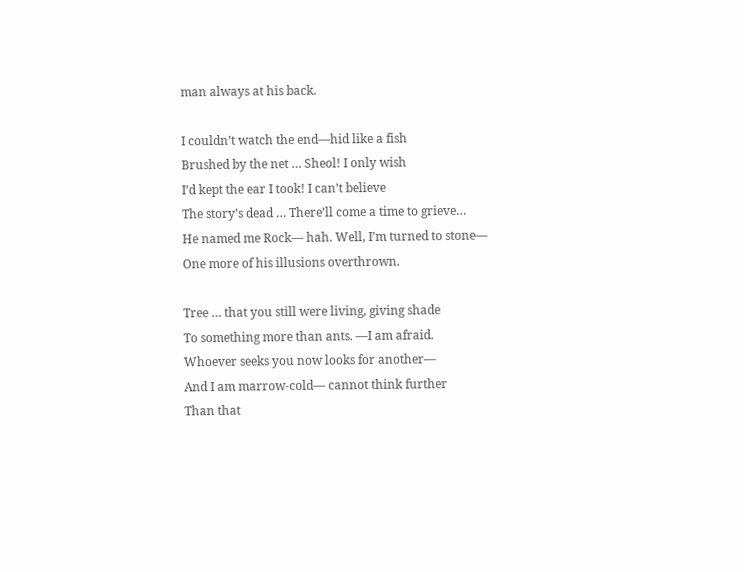man always at his back.

I couldn’t watch the end—hid like a fish
Brushed by the net … Sheol! I only wish
I’d kept the ear I took! I can’t believe
The story’s dead … There’ll come a time to grieve…
He named me Rock— hah. Well, I’m turned to stone—
One more of his illusions overthrown.

Tree … that you still were living, giving shade
To something more than ants. —I am afraid.
Whoever seeks you now looks for another—
And I am marrow-cold— cannot think further
Than that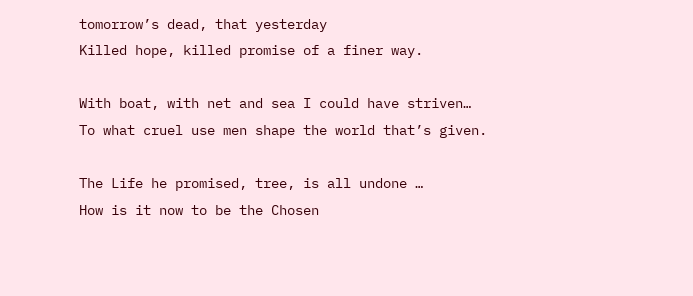tomorrow’s dead, that yesterday
Killed hope, killed promise of a finer way.

With boat, with net and sea I could have striven…
To what cruel use men shape the world that’s given.

The Life he promised, tree, is all undone …
How is it now to be the Chosen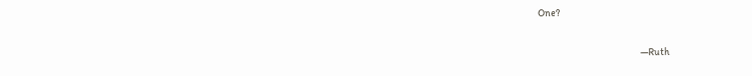One?

                                                   —Ruth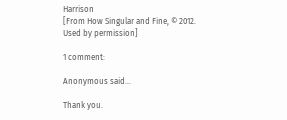Harrison
[From How Singular and Fine, © 2012. Used by permission]

1 comment:

Anonymous said...

Thank you.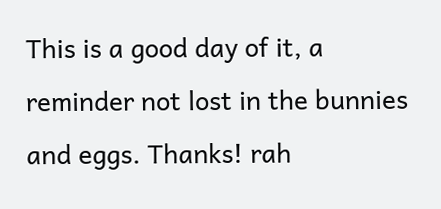This is a good day of it, a reminder not lost in the bunnies and eggs. Thanks! rah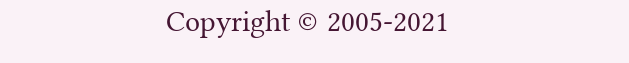Copyright © 2005-2021